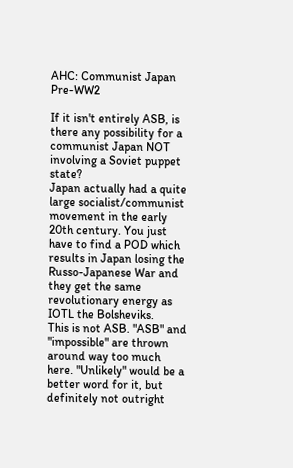AHC: Communist Japan Pre-WW2

If it isn't entirely ASB, is there any possibility for a communist Japan NOT involving a Soviet puppet state?
Japan actually had a quite large socialist/communist movement in the early 20th century. You just have to find a POD which results in Japan losing the Russo-Japanese War and they get the same revolutionary energy as IOTL the Bolsheviks.
This is not ASB. "ASB" and "impossible" are thrown around way too much here. "Unlikely" would be a better word for it, but definitely not outright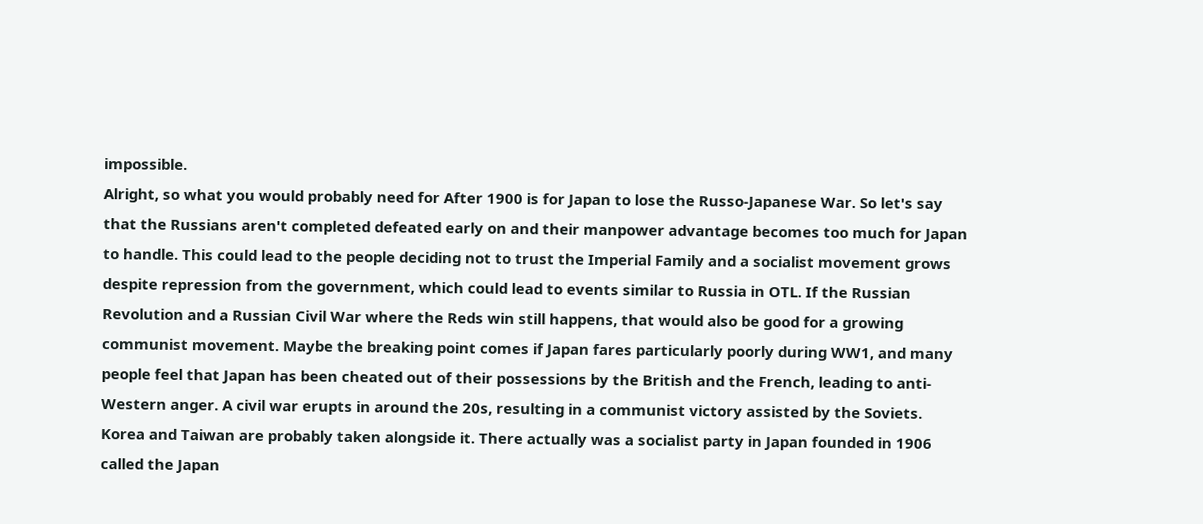impossible.
Alright, so what you would probably need for After 1900 is for Japan to lose the Russo-Japanese War. So let's say that the Russians aren't completed defeated early on and their manpower advantage becomes too much for Japan to handle. This could lead to the people deciding not to trust the Imperial Family and a socialist movement grows despite repression from the government, which could lead to events similar to Russia in OTL. If the Russian Revolution and a Russian Civil War where the Reds win still happens, that would also be good for a growing communist movement. Maybe the breaking point comes if Japan fares particularly poorly during WW1, and many people feel that Japan has been cheated out of their possessions by the British and the French, leading to anti-Western anger. A civil war erupts in around the 20s, resulting in a communist victory assisted by the Soviets. Korea and Taiwan are probably taken alongside it. There actually was a socialist party in Japan founded in 1906 called the Japan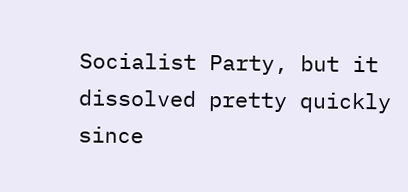Socialist Party, but it dissolved pretty quickly since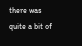there was quite a bit of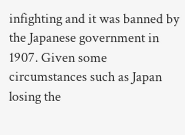infighting and it was banned by the Japanese government in 1907. Given some circumstances such as Japan losing the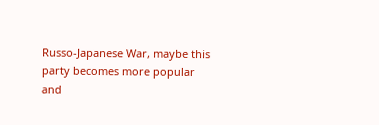Russo-Japanese War, maybe this party becomes more popular and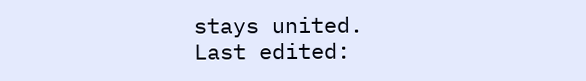stays united.
Last edited: